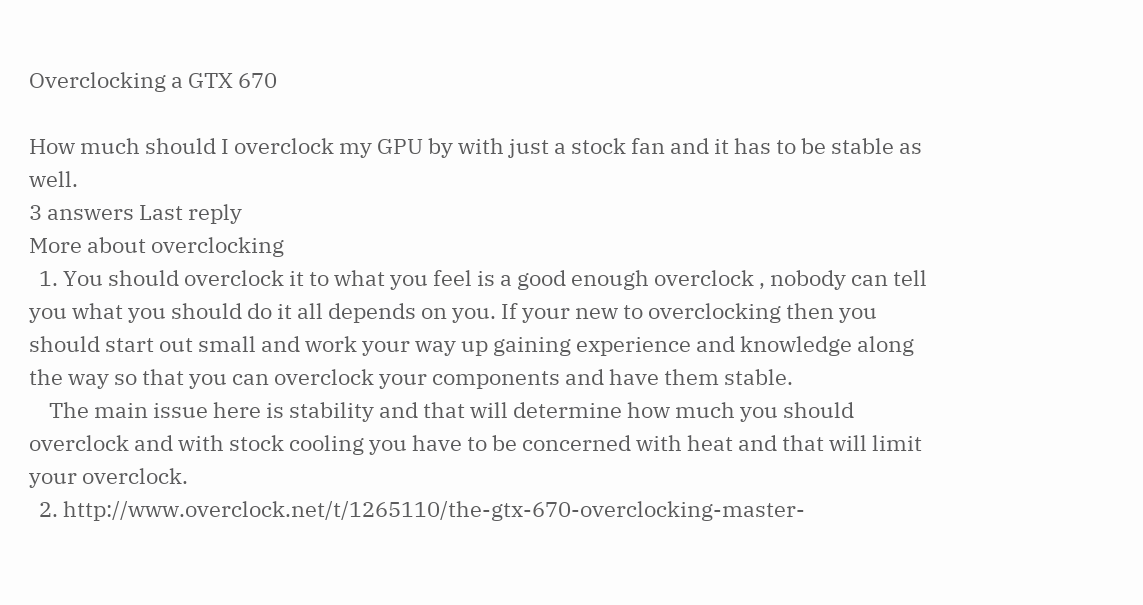Overclocking a GTX 670

How much should I overclock my GPU by with just a stock fan and it has to be stable as well.
3 answers Last reply
More about overclocking
  1. You should overclock it to what you feel is a good enough overclock , nobody can tell you what you should do it all depends on you. If your new to overclocking then you should start out small and work your way up gaining experience and knowledge along the way so that you can overclock your components and have them stable.
    The main issue here is stability and that will determine how much you should overclock and with stock cooling you have to be concerned with heat and that will limit your overclock.
  2. http://www.overclock.net/t/1265110/the-gtx-670-overclocking-master-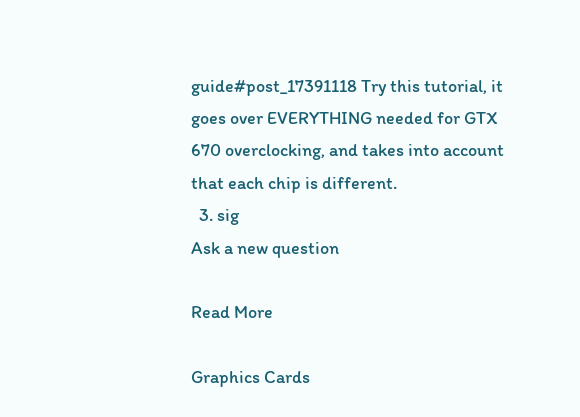guide#post_17391118 Try this tutorial, it goes over EVERYTHING needed for GTX 670 overclocking, and takes into account that each chip is different.
  3. sig
Ask a new question

Read More

Graphics Cards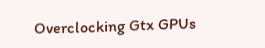Overclocking Gtx GPUs